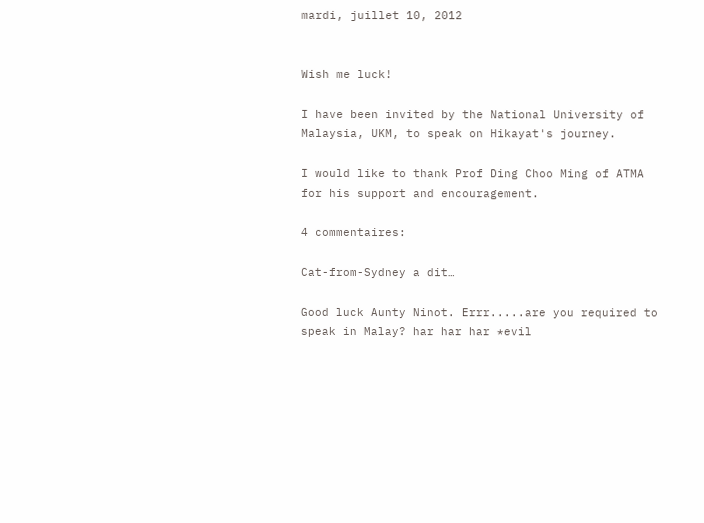mardi, juillet 10, 2012


Wish me luck!

I have been invited by the National University of Malaysia, UKM, to speak on Hikayat's journey.

I would like to thank Prof Ding Choo Ming of ATMA for his support and encouragement.

4 commentaires:

Cat-from-Sydney a dit…

Good luck Aunty Ninot. Errr.....are you required to speak in Malay? har har har *evil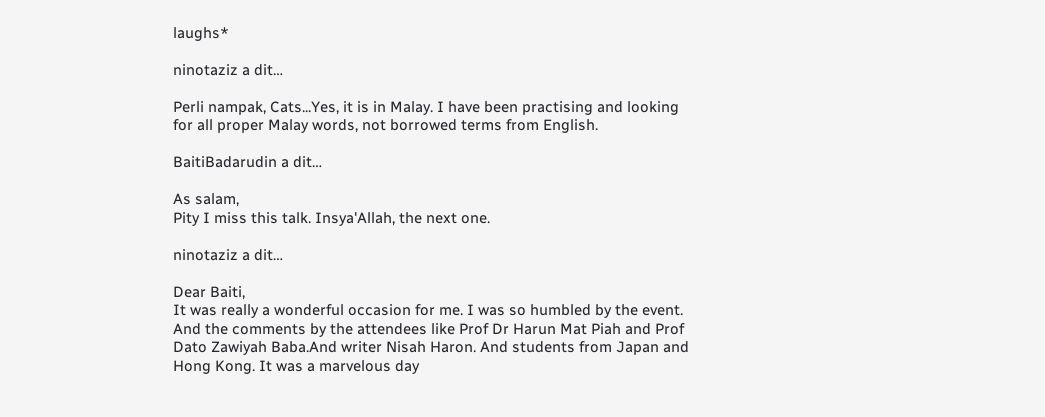laughs*

ninotaziz a dit…

Perli nampak, Cats...Yes, it is in Malay. I have been practising and looking for all proper Malay words, not borrowed terms from English.

BaitiBadarudin a dit…

As salam,
Pity I miss this talk. Insya'Allah, the next one.

ninotaziz a dit…

Dear Baiti,
It was really a wonderful occasion for me. I was so humbled by the event. And the comments by the attendees like Prof Dr Harun Mat Piah and Prof Dato Zawiyah Baba.And writer Nisah Haron. And students from Japan and Hong Kong. It was a marvelous day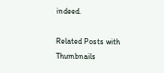indeed.

Related Posts with Thumbnails